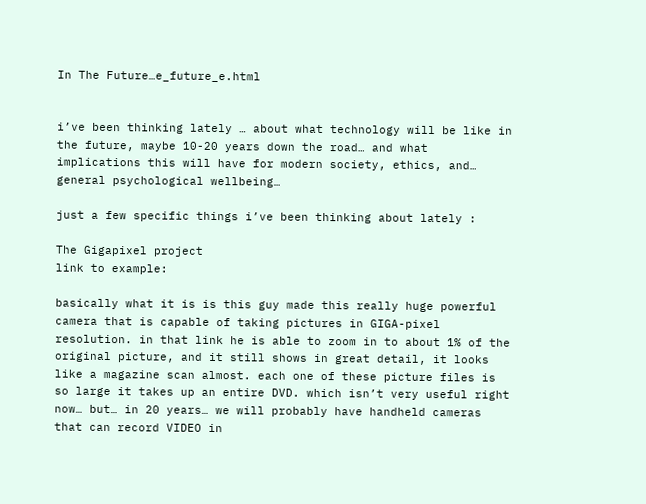In The Future…e_future_e.html


i’ve been thinking lately … about what technology will be like in the future, maybe 10-20 years down the road… and what implications this will have for modern society, ethics, and… general psychological wellbeing…

just a few specific things i’ve been thinking about lately :

The Gigapixel project
link to example:

basically what it is is this guy made this really huge powerful camera that is capable of taking pictures in GIGA-pixel resolution. in that link he is able to zoom in to about 1% of the original picture, and it still shows in great detail, it looks like a magazine scan almost. each one of these picture files is so large it takes up an entire DVD. which isn’t very useful right now… but… in 20 years… we will probably have handheld cameras that can record VIDEO in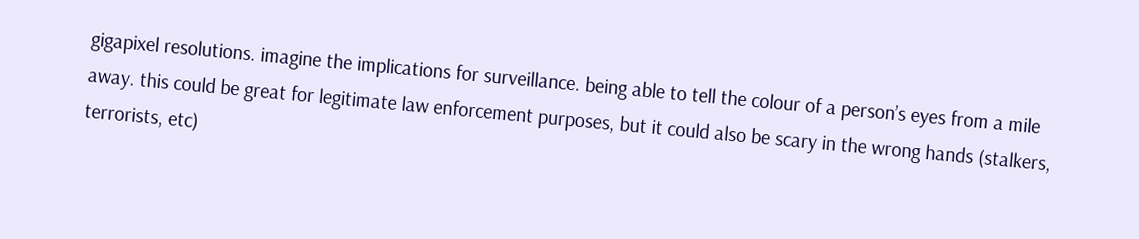gigapixel resolutions. imagine the implications for surveillance. being able to tell the colour of a person’s eyes from a mile away. this could be great for legitimate law enforcement purposes, but it could also be scary in the wrong hands (stalkers, terrorists, etc)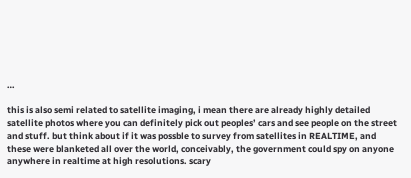…

this is also semi related to satellite imaging, i mean there are already highly detailed satellite photos where you can definitely pick out peoples’ cars and see people on the street and stuff. but think about if it was possble to survey from satellites in REALTIME, and these were blanketed all over the world, conceivably, the government could spy on anyone anywhere in realtime at high resolutions. scary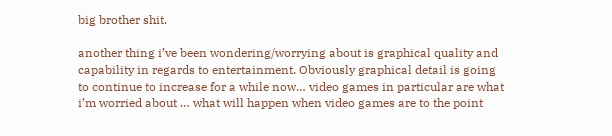big brother shit.

another thing i’ve been wondering/worrying about is graphical quality and capability in regards to entertainment. Obviously graphical detail is going to continue to increase for a while now… video games in particular are what i’m worried about … what will happen when video games are to the point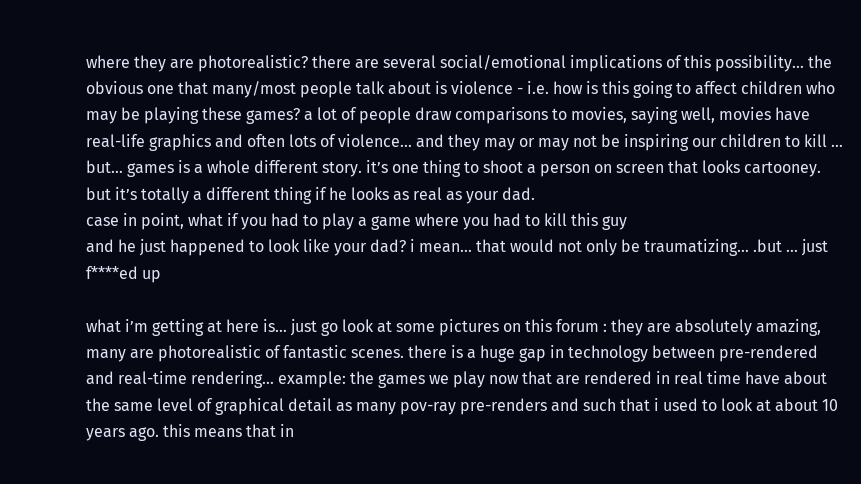where they are photorealistic? there are several social/emotional implications of this possibility… the obvious one that many/most people talk about is violence - i.e. how is this going to affect children who may be playing these games? a lot of people draw comparisons to movies, saying well, movies have real-life graphics and often lots of violence… and they may or may not be inspiring our children to kill … but… games is a whole different story. it’s one thing to shoot a person on screen that looks cartooney. but it’s totally a different thing if he looks as real as your dad.
case in point, what if you had to play a game where you had to kill this guy
and he just happened to look like your dad? i mean… that would not only be traumatizing… .but … just f****ed up

what i’m getting at here is… just go look at some pictures on this forum : they are absolutely amazing, many are photorealistic of fantastic scenes. there is a huge gap in technology between pre-rendered and real-time rendering… example: the games we play now that are rendered in real time have about the same level of graphical detail as many pov-ray pre-renders and such that i used to look at about 10 years ago. this means that in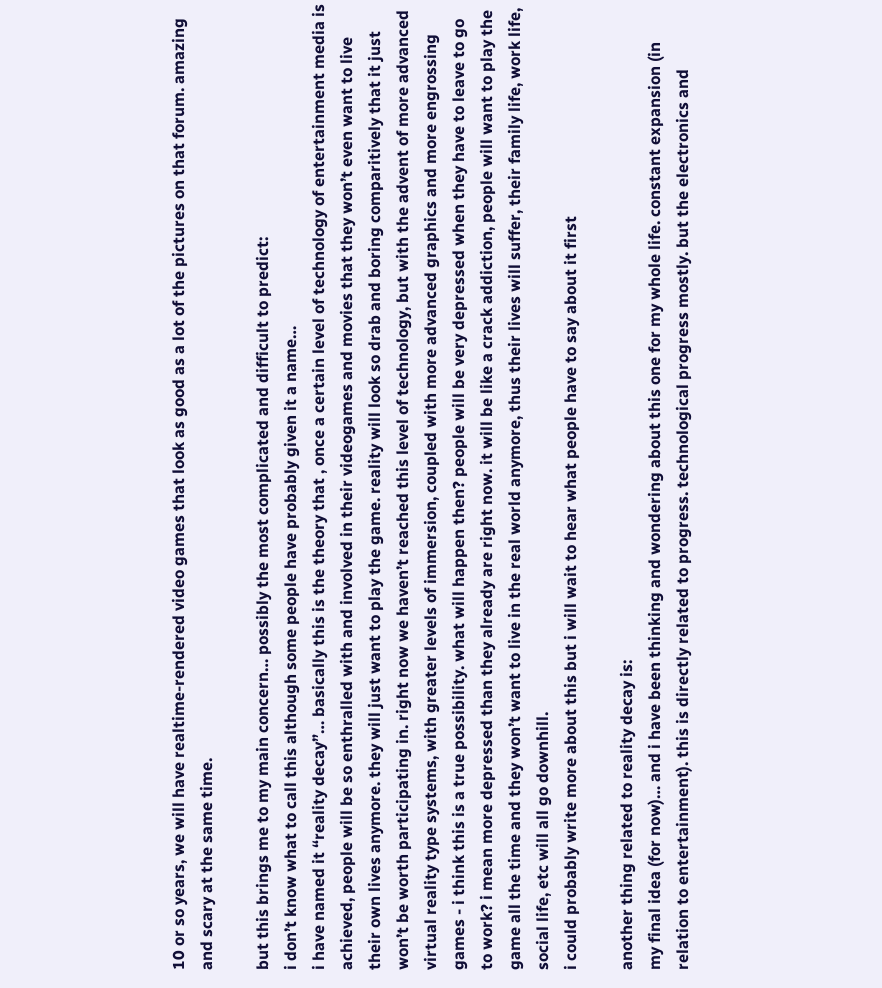10 or so years, we will have realtime-rendered video games that look as good as a lot of the pictures on that forum. amazing and scary at the same time.

but this brings me to my main concern… possibly the most complicated and difficult to predict:
i don’t know what to call this although some people have probably given it a name…
i have named it “reality decay”… basically this is the theory that , once a certain level of technology of entertainment media is achieved, people will be so enthralled with and involved in their videogames and movies that they won’t even want to live their own lives anymore. they will just want to play the game. reality will look so drab and boring comparitively that it just won’t be worth participating in. right now we haven’t reached this level of technology, but with the advent of more advanced virtual reality type systems, with greater levels of immersion, coupled with more advanced graphics and more engrossing games - i think this is a true possibility. what will happen then? people will be very depressed when they have to leave to go to work? i mean more depressed than they already are right now. it will be like a crack addiction, people will want to play the game all the time and they won’t want to live in the real world anymore, thus their lives will suffer, their family life, work life, social life, etc will all go downhill.
i could probably write more about this but i will wait to hear what people have to say about it first

another thing related to reality decay is:
my final idea (for now)… and i have been thinking and wondering about this one for my whole life. constant expansion (in relation to entertainment). this is directly related to progress. technological progress mostly. but the electronics and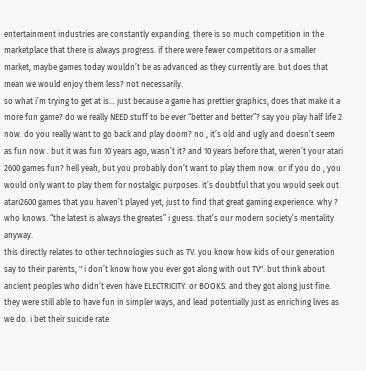entertainment industries are constantly expanding. there is so much competition in the marketplace that there is always progress. if there were fewer competitors or a smaller market, maybe games today wouldn’t be as advanced as they currently are. but does that mean we would enjoy them less? not necessarily.
so what i’m trying to get at is… just because a game has prettier graphics, does that make it a more fun game? do we really NEED stuff to be ever “better and better”? say you play half life 2 now. do you really want to go back and play doom? no , it’s old and ugly and doesn’t seem as fun now . but it was fun 10 years ago, wasn’t it? and 10 years before that, weren’t your atari 2600 games fun? hell yeah, but you probably don’t want to play them now. or if you do , you would only want to play them for nostalgic purposes. it’s doubtful that you would seek out atari2600 games that you haven’t played yet, just to find that great gaming experience. why ? who knows. “the latest is always the greates” i guess. that’s our modern society’s mentality anyway.
this directly relates to other technologies such as TV. you know how kids of our generation say to their parents, " i don’t know how you ever got along with out TV". but think about ancient peoples who didn’t even have ELECTRICITY. or BOOKS. and they got along just fine. they were still able to have fun in simpler ways, and lead potentially just as enriching lives as we do. i bet their suicide rate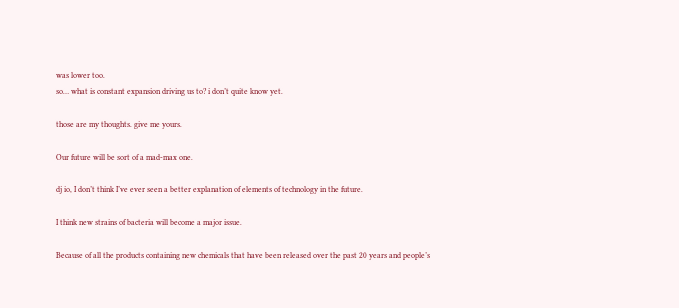was lower too.
so… what is constant expansion driving us to? i don’t quite know yet.

those are my thoughts. give me yours.

Our future will be sort of a mad-max one.

dj io, I don’t think I’ve ever seen a better explanation of elements of technology in the future.

I think new strains of bacteria will become a major issue.

Because of all the products containing new chemicals that have been released over the past 20 years and people’s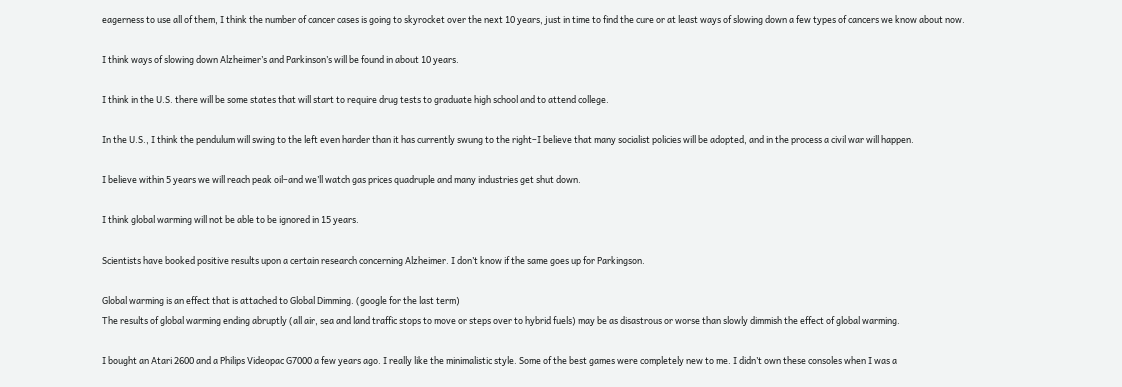eagerness to use all of them, I think the number of cancer cases is going to skyrocket over the next 10 years, just in time to find the cure or at least ways of slowing down a few types of cancers we know about now.

I think ways of slowing down Alzheimer’s and Parkinson’s will be found in about 10 years.

I think in the U.S. there will be some states that will start to require drug tests to graduate high school and to attend college.

In the U.S., I think the pendulum will swing to the left even harder than it has currently swung to the right–I believe that many socialist policies will be adopted, and in the process a civil war will happen.

I believe within 5 years we will reach peak oil–and we’ll watch gas prices quadruple and many industries get shut down.

I think global warming will not be able to be ignored in 15 years.

Scientists have booked positive results upon a certain research concerning Alzheimer. I don’t know if the same goes up for Parkingson.

Global warming is an effect that is attached to Global Dimming. (google for the last term)
The results of global warming ending abruptly (all air, sea and land traffic stops to move or steps over to hybrid fuels) may be as disastrous or worse than slowly dimmish the effect of global warming.

I bought an Atari 2600 and a Philips Videopac G7000 a few years ago. I really like the minimalistic style. Some of the best games were completely new to me. I didn’t own these consoles when I was a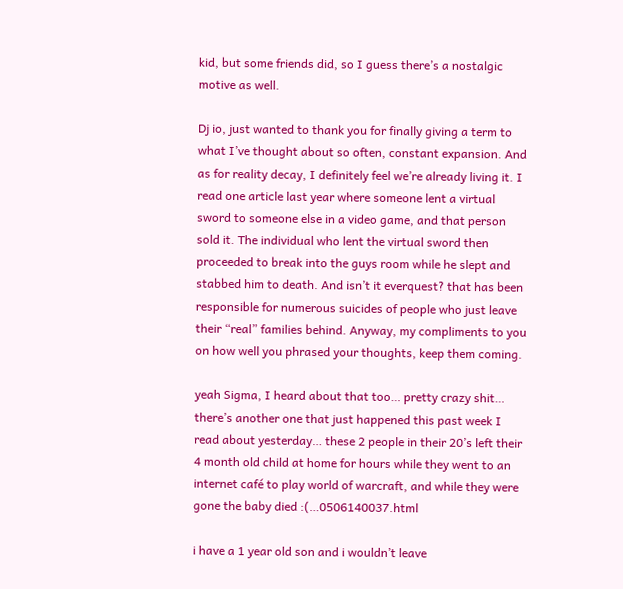kid, but some friends did, so I guess there’s a nostalgic motive as well.

Dj io, just wanted to thank you for finally giving a term to what I’ve thought about so often, constant expansion. And as for reality decay, I definitely feel we’re already living it. I read one article last year where someone lent a virtual sword to someone else in a video game, and that person sold it. The individual who lent the virtual sword then proceeded to break into the guys room while he slept and stabbed him to death. And isn’t it everquest? that has been responsible for numerous suicides of people who just leave their “real” families behind. Anyway, my compliments to you on how well you phrased your thoughts, keep them coming.

yeah Sigma, I heard about that too… pretty crazy shit… there’s another one that just happened this past week I read about yesterday… these 2 people in their 20’s left their 4 month old child at home for hours while they went to an internet café to play world of warcraft, and while they were gone the baby died :(…0506140037.html

i have a 1 year old son and i wouldn’t leave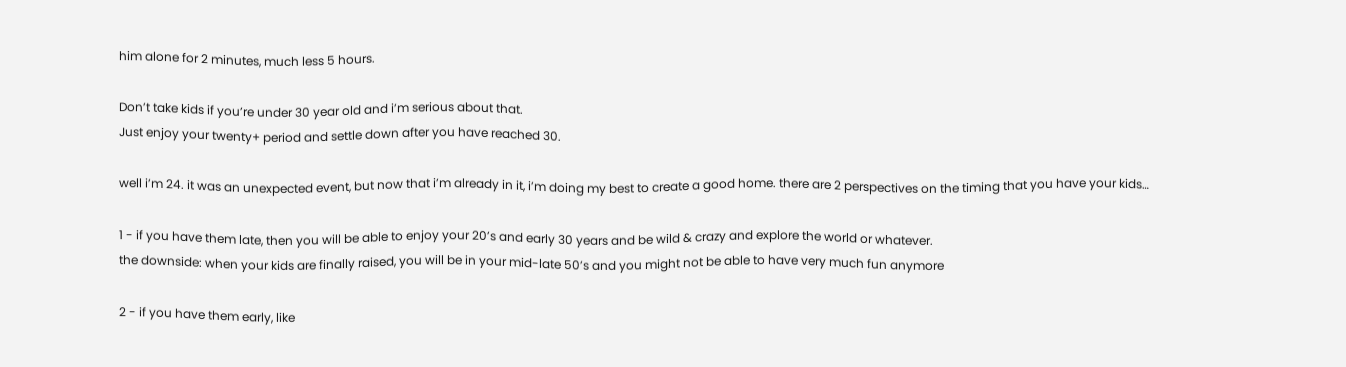him alone for 2 minutes, much less 5 hours.

Don’t take kids if you’re under 30 year old and i’m serious about that.
Just enjoy your twenty+ period and settle down after you have reached 30.

well i’m 24. it was an unexpected event, but now that i’m already in it, i’m doing my best to create a good home. there are 2 perspectives on the timing that you have your kids…

1 - if you have them late, then you will be able to enjoy your 20’s and early 30 years and be wild & crazy and explore the world or whatever.
the downside: when your kids are finally raised, you will be in your mid-late 50’s and you might not be able to have very much fun anymore

2 - if you have them early, like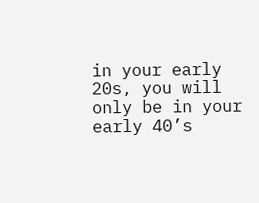in your early 20s, you will only be in your early 40’s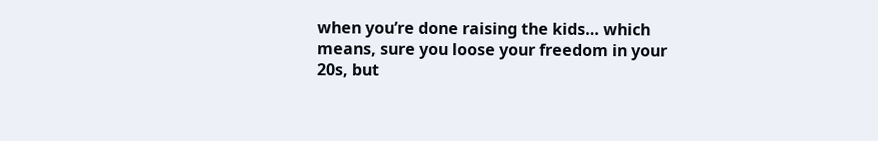when you’re done raising the kids… which means, sure you loose your freedom in your 20s, but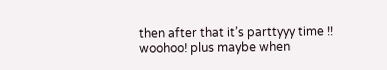then after that it’s parttyyy time !! woohoo! plus maybe when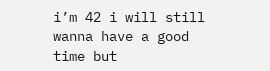i’m 42 i will still wanna have a good time but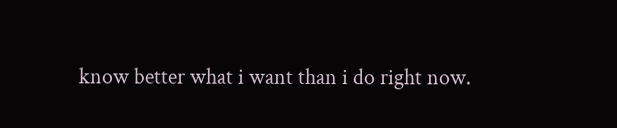know better what i want than i do right now.